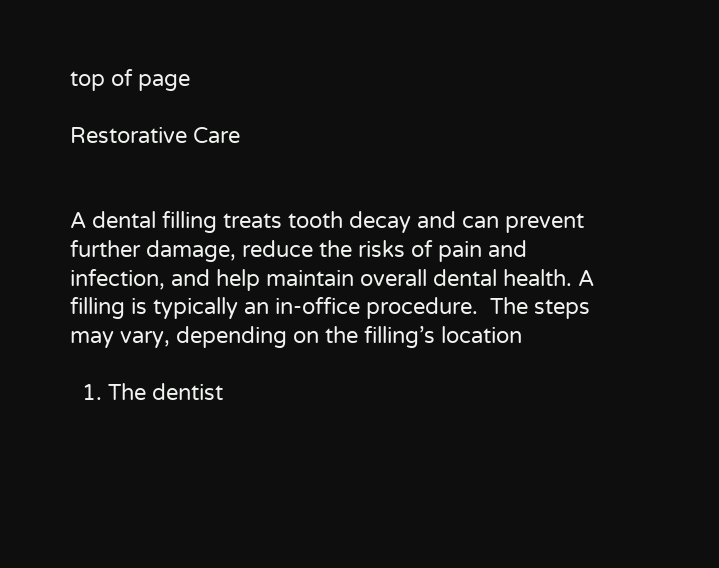top of page

Restorative Care


A dental filling treats tooth decay and can prevent further damage, reduce the risks of pain and infection, and help maintain overall dental health. A filling is typically an in-office procedure.  The steps may vary, depending on the filling’s location

  1. The dentist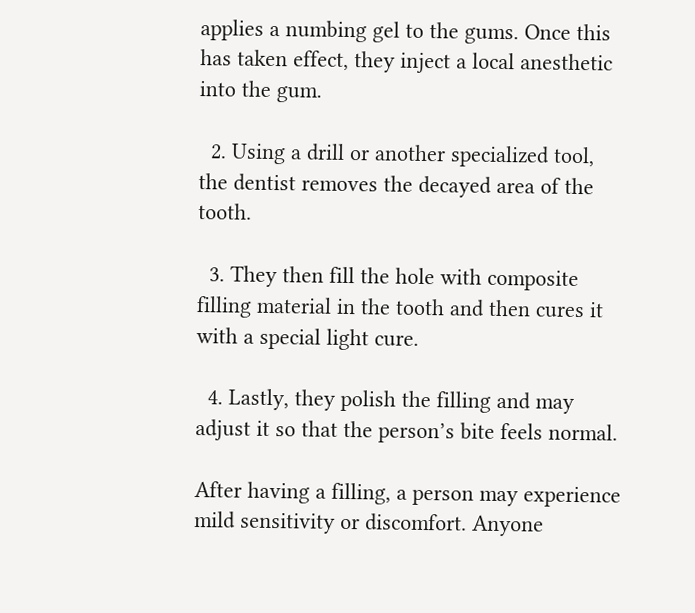applies a numbing gel to the gums. Once this has taken effect, they inject a local anesthetic into the gum.

  2. Using a drill or another specialized tool, the dentist removes the decayed area of the tooth.

  3. They then fill the hole with composite filling material in the tooth and then cures it with a special light cure.

  4. Lastly, they polish the filling and may adjust it so that the person’s bite feels normal.

After having a filling, a person may experience mild sensitivity or discomfort. Anyone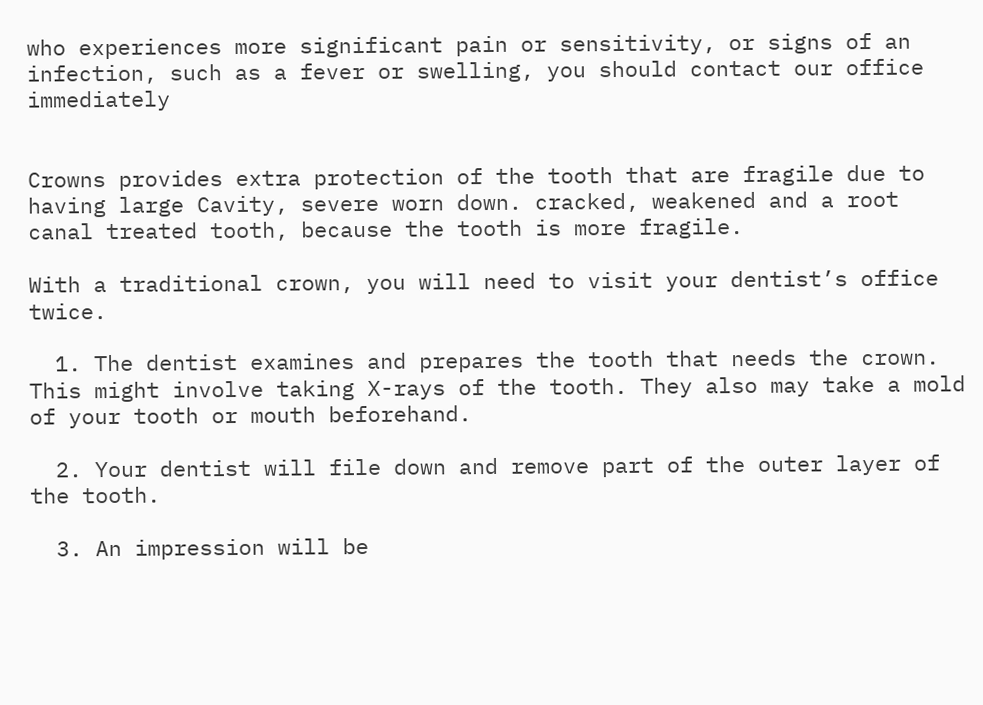who experiences more significant pain or sensitivity, or signs of an infection, such as a fever or swelling, you should contact our office immediately


Crowns provides extra protection of the tooth that are fragile due to having large Cavity, severe worn down. cracked, weakened and a root canal treated tooth, because the tooth is more fragile.

With a traditional crown, you will need to visit your dentist’s office twice.

  1. The dentist examines and prepares the tooth that needs the crown. This might involve taking X-rays of the tooth. They also may take a mold of your tooth or mouth beforehand.

  2. Your dentist will file down and remove part of the outer layer of the tooth.

  3. An impression will be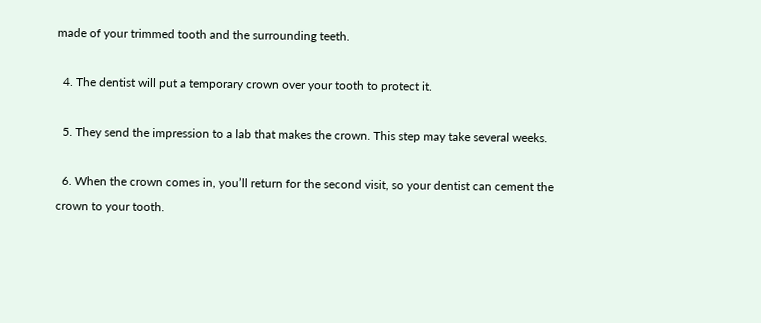made of your trimmed tooth and the surrounding teeth.

  4. The dentist will put a temporary crown over your tooth to protect it.

  5. They send the impression to a lab that makes the crown. This step may take several weeks.

  6. When the crown comes in, you’ll return for the second visit, so your dentist can cement the crown to your tooth.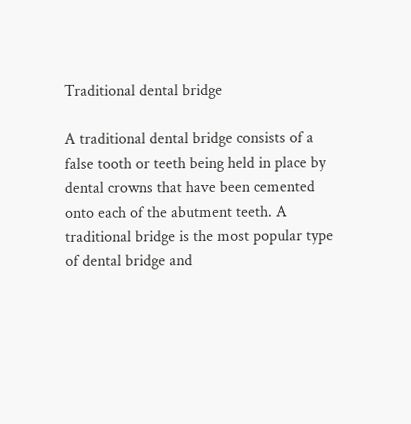Traditional dental bridge

A traditional dental bridge consists of a false tooth or teeth being held in place by dental crowns that have been cemented onto each of the abutment teeth. A traditional bridge is the most popular type of dental bridge and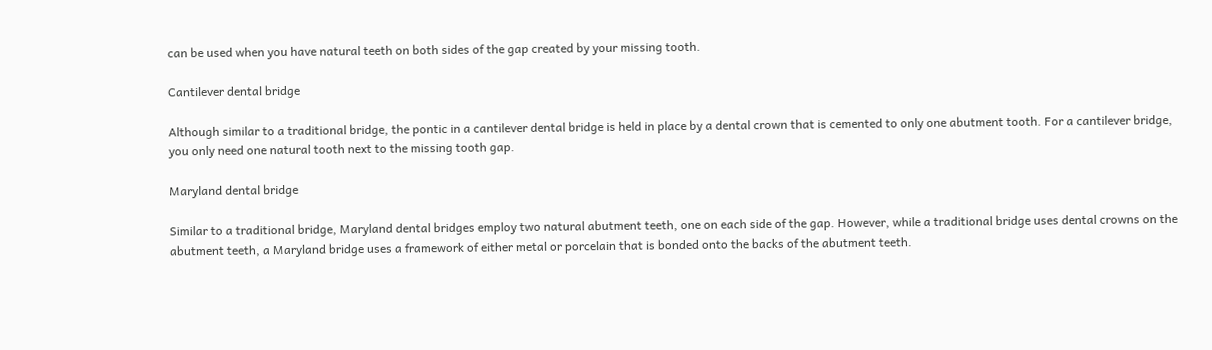can be used when you have natural teeth on both sides of the gap created by your missing tooth.

Cantilever dental bridge

Although similar to a traditional bridge, the pontic in a cantilever dental bridge is held in place by a dental crown that is cemented to only one abutment tooth. For a cantilever bridge, you only need one natural tooth next to the missing tooth gap.

Maryland dental bridge

Similar to a traditional bridge, Maryland dental bridges employ two natural abutment teeth, one on each side of the gap. However, while a traditional bridge uses dental crowns on the abutment teeth, a Maryland bridge uses a framework of either metal or porcelain that is bonded onto the backs of the abutment teeth.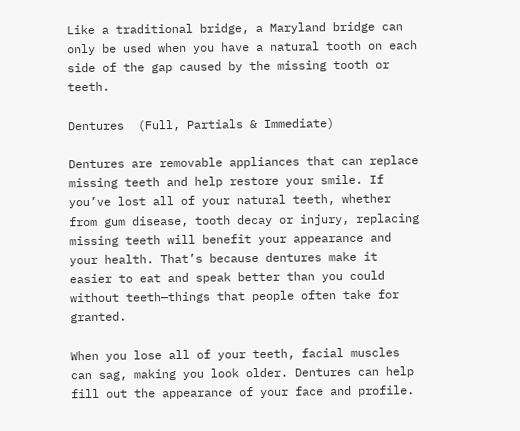Like a traditional bridge, a Maryland bridge can only be used when you have a natural tooth on each side of the gap caused by the missing tooth or teeth.

Dentures  (Full, Partials & Immediate)

Dentures are removable appliances that can replace missing teeth and help restore your smile. If you’ve lost all of your natural teeth, whether from gum disease, tooth decay or injury, replacing missing teeth will benefit your appearance and your health. That’s because dentures make it easier to eat and speak better than you could without teeth—things that people often take for granted.

When you lose all of your teeth, facial muscles can sag, making you look older. Dentures can help fill out the appearance of your face and profile.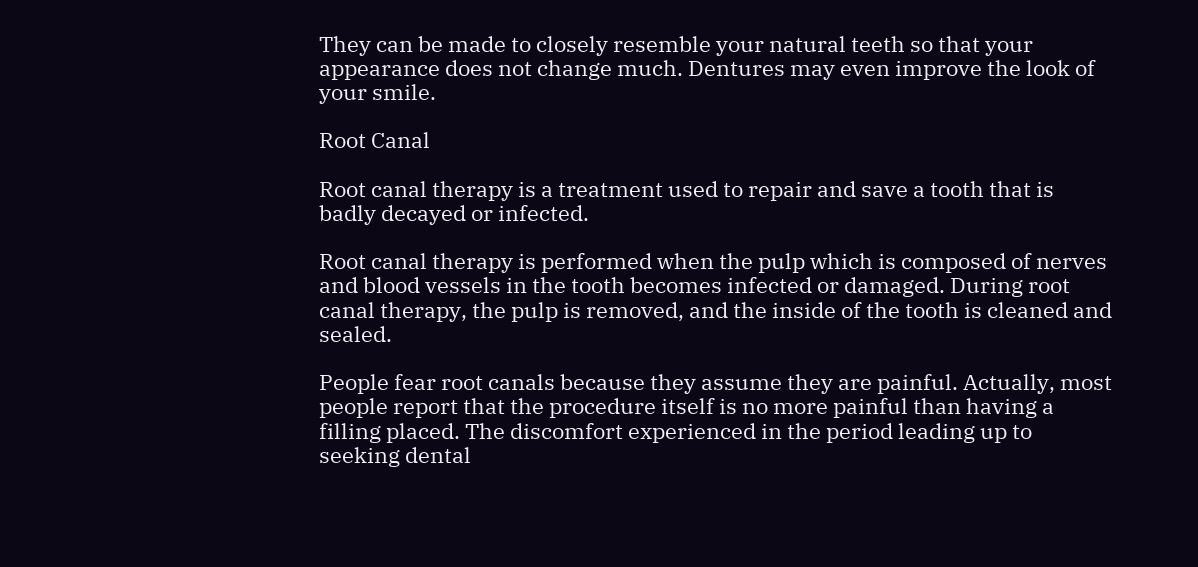They can be made to closely resemble your natural teeth so that your appearance does not change much. Dentures may even improve the look of your smile.

Root Canal

Root canal therapy is a treatment used to repair and save a tooth that is badly decayed or infected.

Root canal therapy is performed when the pulp which is composed of nerves and blood vessels in the tooth becomes infected or damaged. During root canal therapy, the pulp is removed, and the inside of the tooth is cleaned and sealed.

People fear root canals because they assume they are painful. Actually, most people report that the procedure itself is no more painful than having a filling placed. The discomfort experienced in the period leading up to seeking dental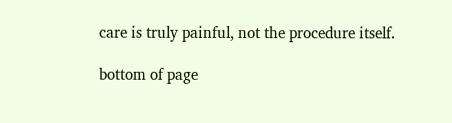care is truly painful, not the procedure itself.

bottom of page